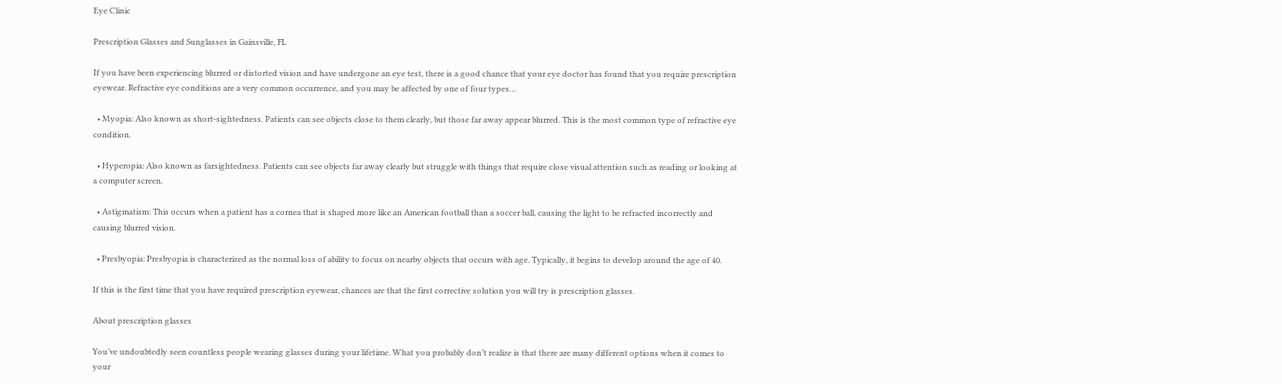Eye Clinic

Prescription Glasses and Sunglasses in Gainsville, FL

If you have been experiencing blurred or distorted vision and have undergone an eye test, there is a good chance that your eye doctor has found that you require prescription eyewear. Refractive eye conditions are a very common occurrence, and you may be affected by one of four types…

  • Myopia: Also known as short-sightedness. Patients can see objects close to them clearly, but those far away appear blurred. This is the most common type of refractive eye condition.

  • Hyperopia: Also known as farsightedness. Patients can see objects far away clearly but struggle with things that require close visual attention such as reading or looking at a computer screen.

  • Astigmatism: This occurs when a patient has a cornea that is shaped more like an American football than a soccer ball, causing the light to be refracted incorrectly and causing blurred vision.

  • Presbyopia: Presbyopia is characterized as the normal loss of ability to focus on nearby objects that occurs with age. Typically, it begins to develop around the age of 40.

If this is the first time that you have required prescription eyewear, chances are that the first corrective solution you will try is prescription glasses.

About prescription glasses

You’ve undoubtedly seen countless people wearing glasses during your lifetime. What you probably don’t realize is that there are many different options when it comes to your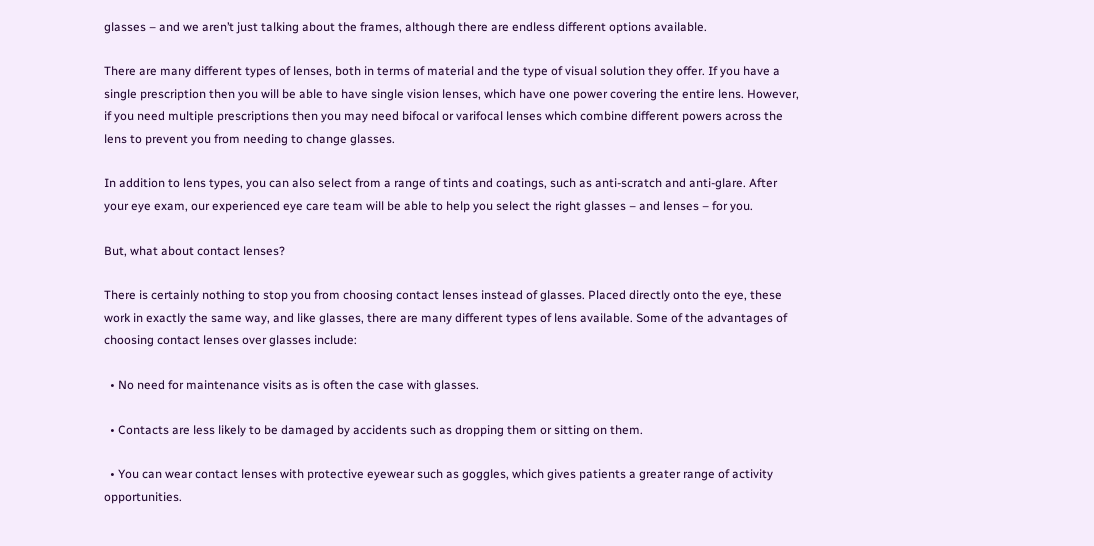glasses – and we aren’t just talking about the frames, although there are endless different options available.

There are many different types of lenses, both in terms of material and the type of visual solution they offer. If you have a single prescription then you will be able to have single vision lenses, which have one power covering the entire lens. However, if you need multiple prescriptions then you may need bifocal or varifocal lenses which combine different powers across the lens to prevent you from needing to change glasses.

In addition to lens types, you can also select from a range of tints and coatings, such as anti-scratch and anti-glare. After your eye exam, our experienced eye care team will be able to help you select the right glasses – and lenses – for you.

But, what about contact lenses?

There is certainly nothing to stop you from choosing contact lenses instead of glasses. Placed directly onto the eye, these work in exactly the same way, and like glasses, there are many different types of lens available. Some of the advantages of choosing contact lenses over glasses include:

  • No need for maintenance visits as is often the case with glasses.

  • Contacts are less likely to be damaged by accidents such as dropping them or sitting on them.

  • You can wear contact lenses with protective eyewear such as goggles, which gives patients a greater range of activity opportunities.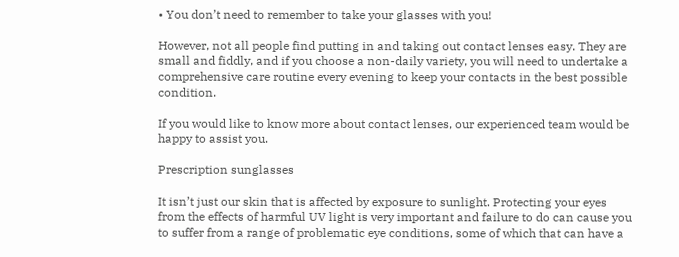• You don’t need to remember to take your glasses with you!

However, not all people find putting in and taking out contact lenses easy. They are small and fiddly, and if you choose a non-daily variety, you will need to undertake a comprehensive care routine every evening to keep your contacts in the best possible condition.

If you would like to know more about contact lenses, our experienced team would be happy to assist you.

Prescription sunglasses

It isn’t just our skin that is affected by exposure to sunlight. Protecting your eyes from the effects of harmful UV light is very important and failure to do can cause you to suffer from a range of problematic eye conditions, some of which that can have a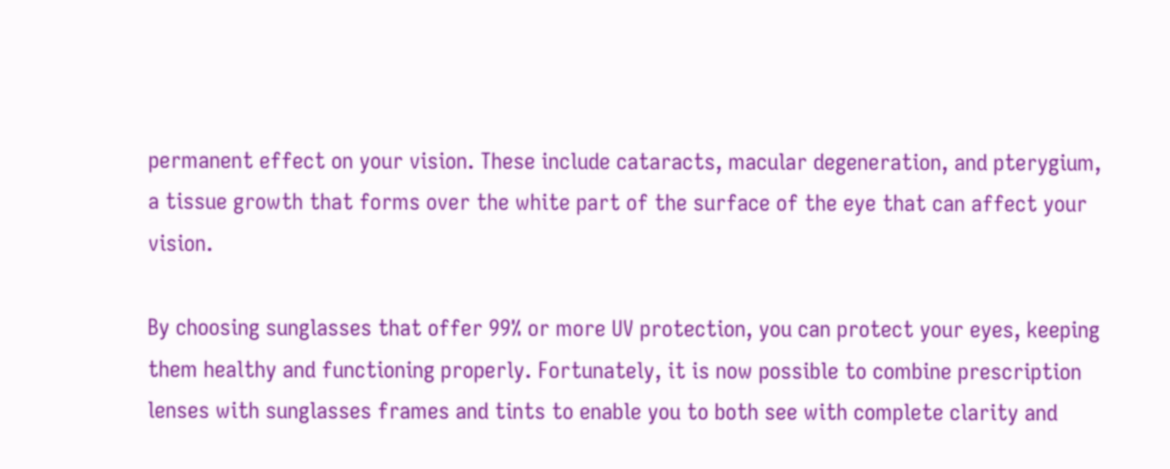permanent effect on your vision. These include cataracts, macular degeneration, and pterygium, a tissue growth that forms over the white part of the surface of the eye that can affect your vision.

By choosing sunglasses that offer 99% or more UV protection, you can protect your eyes, keeping them healthy and functioning properly. Fortunately, it is now possible to combine prescription lenses with sunglasses frames and tints to enable you to both see with complete clarity and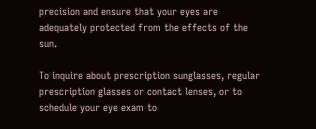precision and ensure that your eyes are adequately protected from the effects of the sun.

To inquire about prescription sunglasses, regular prescription glasses or contact lenses, or to schedule your eye exam to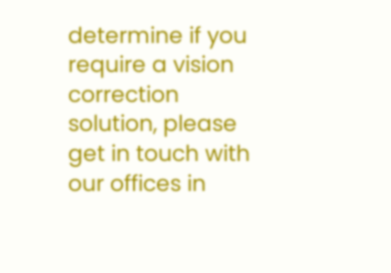determine if you require a vision correction solution, please get in touch with our offices in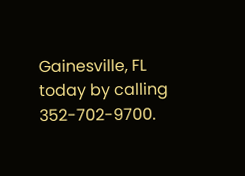Gainesville, FL today by calling 352-702-9700.